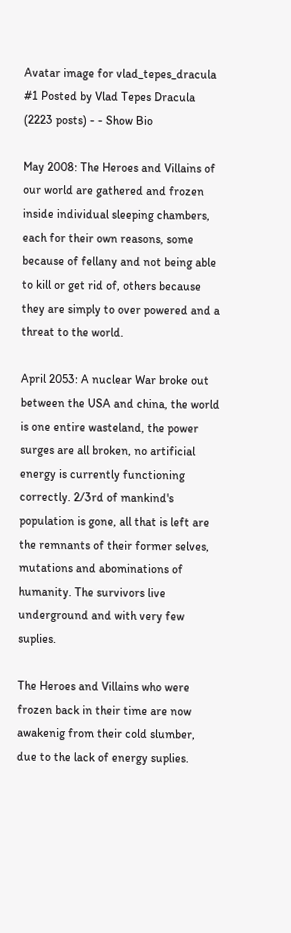Avatar image for vlad_tepes_dracula
#1 Posted by Vlad Tepes Dracula (2223 posts) - - Show Bio

May 2008: The Heroes and Villains of our world are gathered and frozen inside individual sleeping chambers, each for their own reasons, some because of fellany and not being able to kill or get rid of, others because they are simply to over powered and a threat to the world.

April 2053: A nuclear War broke out between the USA and china, the world is one entire wasteland, the power surges are all broken, no artificial energy is currently functioning correctly. 2/3rd of mankind's population is gone, all that is left are the remnants of their former selves, mutations and abominations of humanity. The survivors live underground and with very few suplies.

The Heroes and Villains who were frozen back in their time are now awakenig from their cold slumber, due to the lack of energy suplies.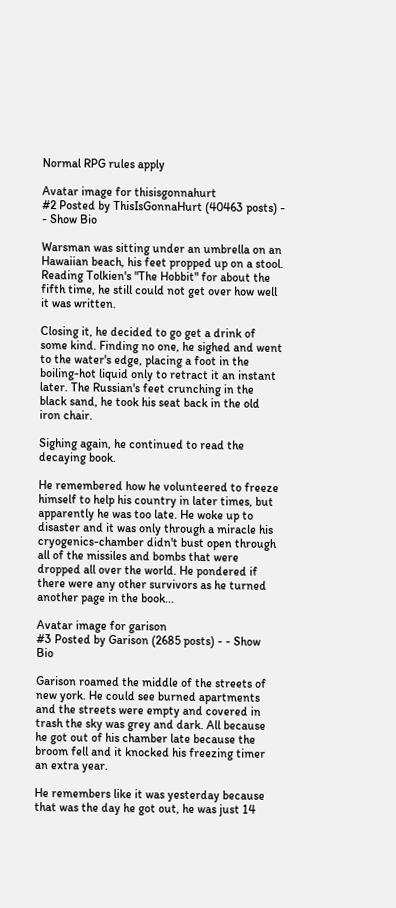Normal RPG rules apply

Avatar image for thisisgonnahurt
#2 Posted by ThisIsGonnaHurt (40463 posts) - - Show Bio

Warsman was sitting under an umbrella on an Hawaiian beach, his feet propped up on a stool. Reading Tolkien's "The Hobbit" for about the fifth time, he still could not get over how well it was written.

Closing it, he decided to go get a drink of some kind. Finding no one, he sighed and went to the water's edge, placing a foot in the boiling-hot liquid only to retract it an instant later. The Russian's feet crunching in the black sand, he took his seat back in the old iron chair.

Sighing again, he continued to read the decaying book.

He remembered how he volunteered to freeze himself to help his country in later times, but apparently he was too late. He woke up to disaster and it was only through a miracle his cryogenics-chamber didn't bust open through all of the missiles and bombs that were dropped all over the world. He pondered if there were any other survivors as he turned another page in the book...

Avatar image for garison
#3 Posted by Garison (2685 posts) - - Show Bio

Garison roamed the middle of the streets of new york. He could see burned apartments and the streets were empty and covered in trash the sky was grey and dark. All because he got out of his chamber late because the broom fell and it knocked his freezing timer an extra year.

He remembers like it was yesterday because that was the day he got out, he was just 14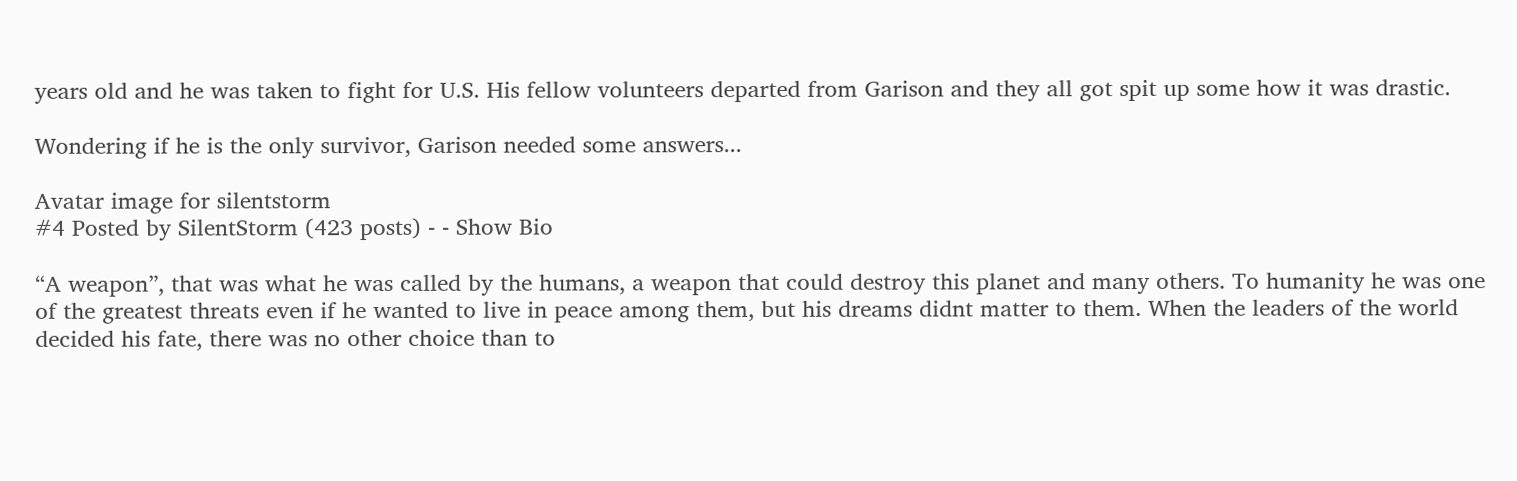years old and he was taken to fight for U.S. His fellow volunteers departed from Garison and they all got spit up some how it was drastic.

Wondering if he is the only survivor, Garison needed some answers...

Avatar image for silentstorm
#4 Posted by SilentStorm (423 posts) - - Show Bio

“A weapon”, that was what he was called by the humans, a weapon that could destroy this planet and many others. To humanity he was one of the greatest threats even if he wanted to live in peace among them, but his dreams didnt matter to them. When the leaders of the world decided his fate, there was no other choice than to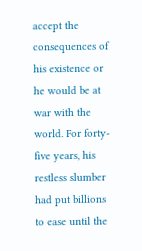accept the consequences of his existence or he would be at war with the world. For forty-five years, his restless slumber had put billions to ease until the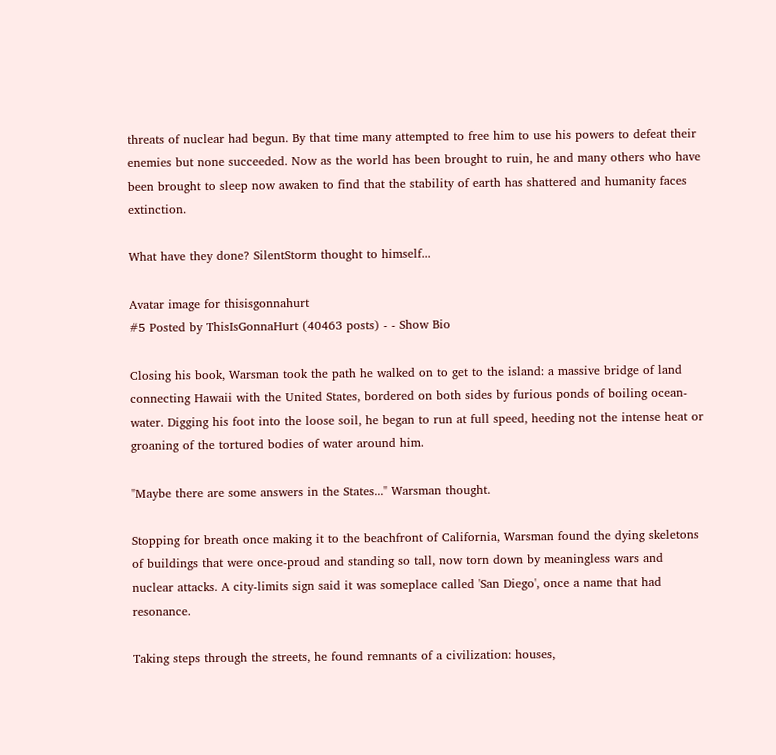threats of nuclear had begun. By that time many attempted to free him to use his powers to defeat their enemies but none succeeded. Now as the world has been brought to ruin, he and many others who have been brought to sleep now awaken to find that the stability of earth has shattered and humanity faces extinction.

What have they done? SilentStorm thought to himself...

Avatar image for thisisgonnahurt
#5 Posted by ThisIsGonnaHurt (40463 posts) - - Show Bio

Closing his book, Warsman took the path he walked on to get to the island: a massive bridge of land connecting Hawaii with the United States, bordered on both sides by furious ponds of boiling ocean-water. Digging his foot into the loose soil, he began to run at full speed, heeding not the intense heat or groaning of the tortured bodies of water around him.

"Maybe there are some answers in the States..." Warsman thought.

Stopping for breath once making it to the beachfront of California, Warsman found the dying skeletons of buildings that were once-proud and standing so tall, now torn down by meaningless wars and nuclear attacks. A city-limits sign said it was someplace called 'San Diego', once a name that had resonance.

Taking steps through the streets, he found remnants of a civilization: houses,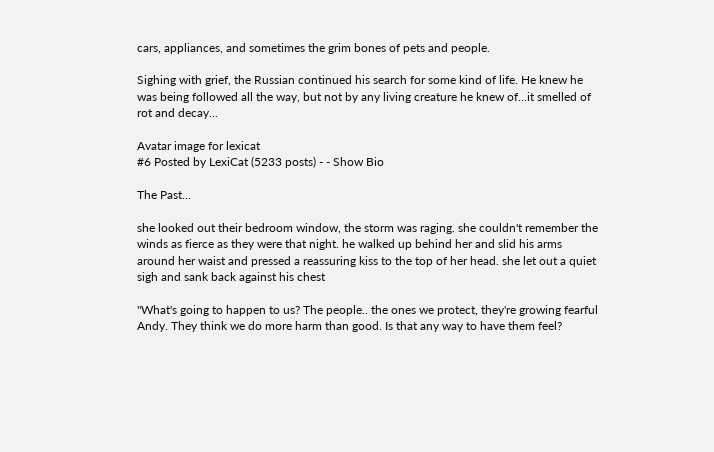cars, appliances, and sometimes the grim bones of pets and people.

Sighing with grief, the Russian continued his search for some kind of life. He knew he was being followed all the way, but not by any living creature he knew of...it smelled of rot and decay...

Avatar image for lexicat
#6 Posted by LexiCat (5233 posts) - - Show Bio

The Past...

she looked out their bedroom window, the storm was raging. she couldn't remember the winds as fierce as they were that night. he walked up behind her and slid his arms around her waist and pressed a reassuring kiss to the top of her head. she let out a quiet sigh and sank back against his chest

"What's going to happen to us? The people.. the ones we protect, they're growing fearful Andy. They think we do more harm than good. Is that any way to have them feel?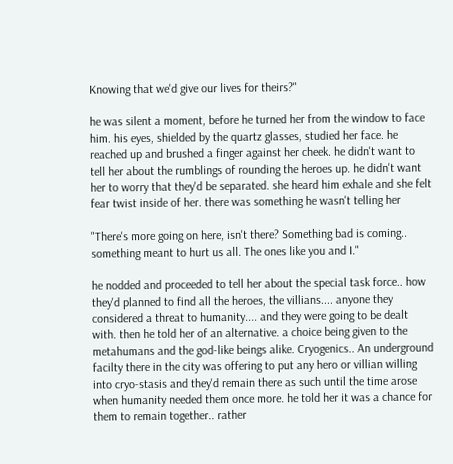Knowing that we'd give our lives for theirs?"

he was silent a moment, before he turned her from the window to face him. his eyes, shielded by the quartz glasses, studied her face. he reached up and brushed a finger against her cheek. he didn't want to tell her about the rumblings of rounding the heroes up. he didn't want her to worry that they'd be separated. she heard him exhale and she felt fear twist inside of her. there was something he wasn't telling her

"There's more going on here, isn't there? Something bad is coming.. something meant to hurt us all. The ones like you and I."

he nodded and proceeded to tell her about the special task force.. how they'd planned to find all the heroes, the villians.... anyone they considered a threat to humanity.... and they were going to be dealt with. then he told her of an alternative. a choice being given to the metahumans and the god-like beings alike. Cryogenics.. An underground facilty there in the city was offering to put any hero or villian willing into cryo-stasis and they'd remain there as such until the time arose when humanity needed them once more. he told her it was a chance for them to remain together.. rather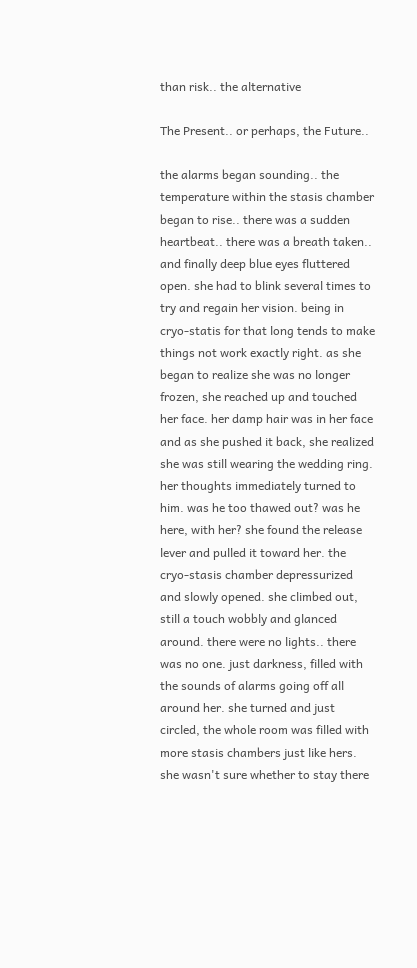than risk.. the alternative

The Present.. or perhaps, the Future..

the alarms began sounding.. the temperature within the stasis chamber began to rise.. there was a sudden heartbeat.. there was a breath taken.. and finally deep blue eyes fluttered open. she had to blink several times to try and regain her vision. being in cryo-statis for that long tends to make things not work exactly right. as she began to realize she was no longer frozen, she reached up and touched her face. her damp hair was in her face and as she pushed it back, she realized she was still wearing the wedding ring. her thoughts immediately turned to him. was he too thawed out? was he here, with her? she found the release lever and pulled it toward her. the cryo-stasis chamber depressurized and slowly opened. she climbed out, still a touch wobbly and glanced around. there were no lights.. there was no one. just darkness, filled with the sounds of alarms going off all around her. she turned and just circled, the whole room was filled with more stasis chambers just like hers. she wasn't sure whether to stay there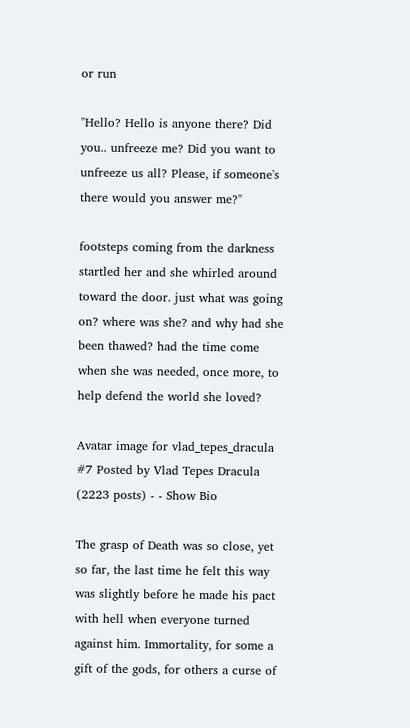or run

"Hello? Hello is anyone there? Did you.. unfreeze me? Did you want to unfreeze us all? Please, if someone's there would you answer me?"

footsteps coming from the darkness startled her and she whirled around toward the door. just what was going on? where was she? and why had she been thawed? had the time come when she was needed, once more, to help defend the world she loved?

Avatar image for vlad_tepes_dracula
#7 Posted by Vlad Tepes Dracula (2223 posts) - - Show Bio

The grasp of Death was so close, yet so far, the last time he felt this way was slightly before he made his pact with hell when everyone turned against him. Immortality, for some a gift of the gods, for others a curse of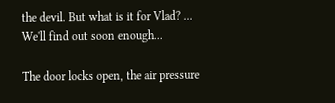the devil. But what is it for Vlad? ... We'll find out soon enough...

The door locks open, the air pressure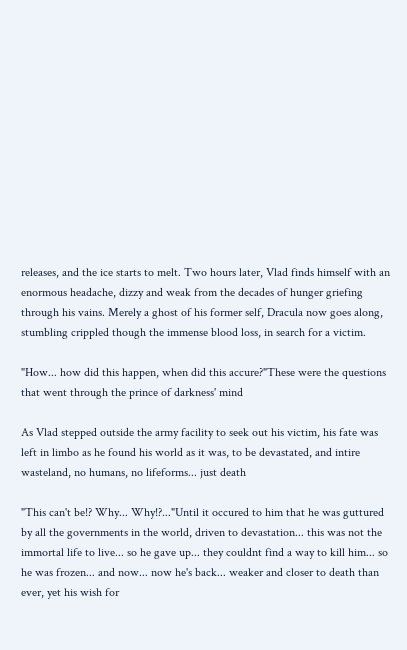releases, and the ice starts to melt. Two hours later, Vlad finds himself with an enormous headache, dizzy and weak from the decades of hunger griefing through his vains. Merely a ghost of his former self, Dracula now goes along, stumbling crippled though the immense blood loss, in search for a victim.

"How... how did this happen, when did this accure?"These were the questions that went through the prince of darkness' mind

As Vlad stepped outside the army facility to seek out his victim, his fate was left in limbo as he found his world as it was, to be devastated, and intire wasteland, no humans, no lifeforms... just death

"This can't be!? Why... Why!?..."Until it occured to him that he was guttured by all the governments in the world, driven to devastation... this was not the immortal life to live... so he gave up... they couldnt find a way to kill him... so he was frozen... and now... now he's back... weaker and closer to death than ever, yet his wish for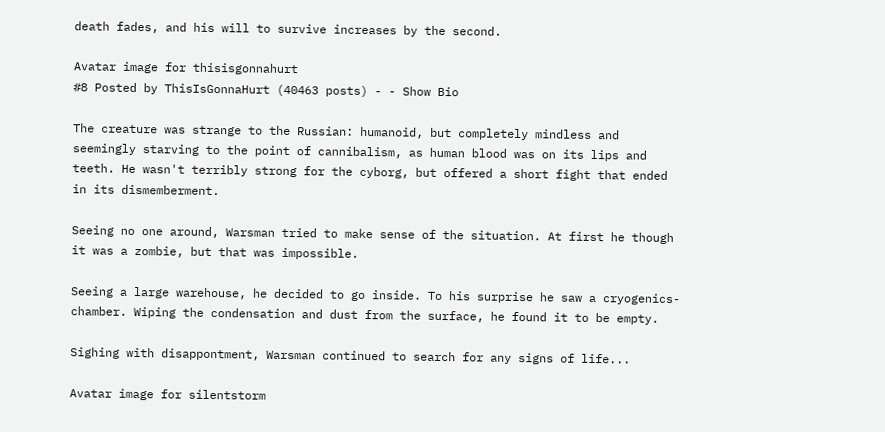death fades, and his will to survive increases by the second.

Avatar image for thisisgonnahurt
#8 Posted by ThisIsGonnaHurt (40463 posts) - - Show Bio

The creature was strange to the Russian: humanoid, but completely mindless and seemingly starving to the point of cannibalism, as human blood was on its lips and teeth. He wasn't terribly strong for the cyborg, but offered a short fight that ended in its dismemberment.

Seeing no one around, Warsman tried to make sense of the situation. At first he though it was a zombie, but that was impossible.

Seeing a large warehouse, he decided to go inside. To his surprise he saw a cryogenics-chamber. Wiping the condensation and dust from the surface, he found it to be empty.

Sighing with disappontment, Warsman continued to search for any signs of life...

Avatar image for silentstorm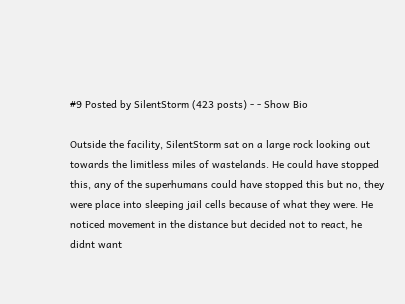#9 Posted by SilentStorm (423 posts) - - Show Bio

Outside the facility, SilentStorm sat on a large rock looking out towards the limitless miles of wastelands. He could have stopped this, any of the superhumans could have stopped this but no, they were place into sleeping jail cells because of what they were. He noticed movement in the distance but decided not to react, he didnt want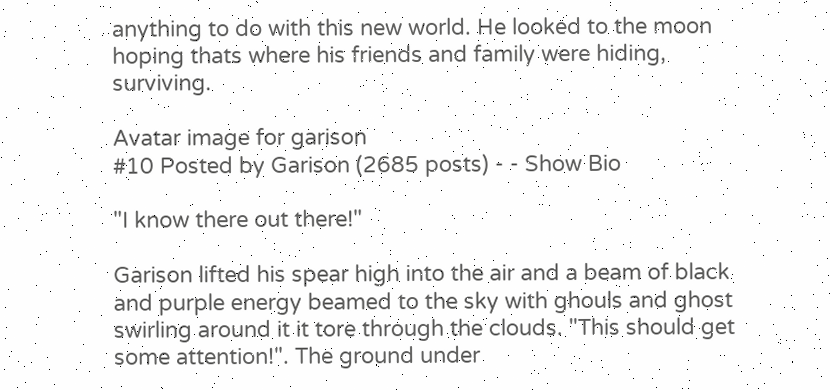anything to do with this new world. He looked to the moon hoping thats where his friends and family were hiding, surviving.

Avatar image for garison
#10 Posted by Garison (2685 posts) - - Show Bio

"I know there out there!"

Garison lifted his spear high into the air and a beam of black and purple energy beamed to the sky with ghouls and ghost swirling around it it tore through the clouds. "This should get some attention!". The ground under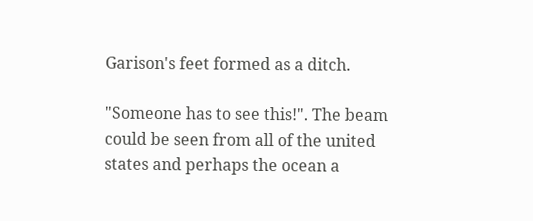Garison's feet formed as a ditch.

"Someone has to see this!". The beam could be seen from all of the united states and perhaps the ocean a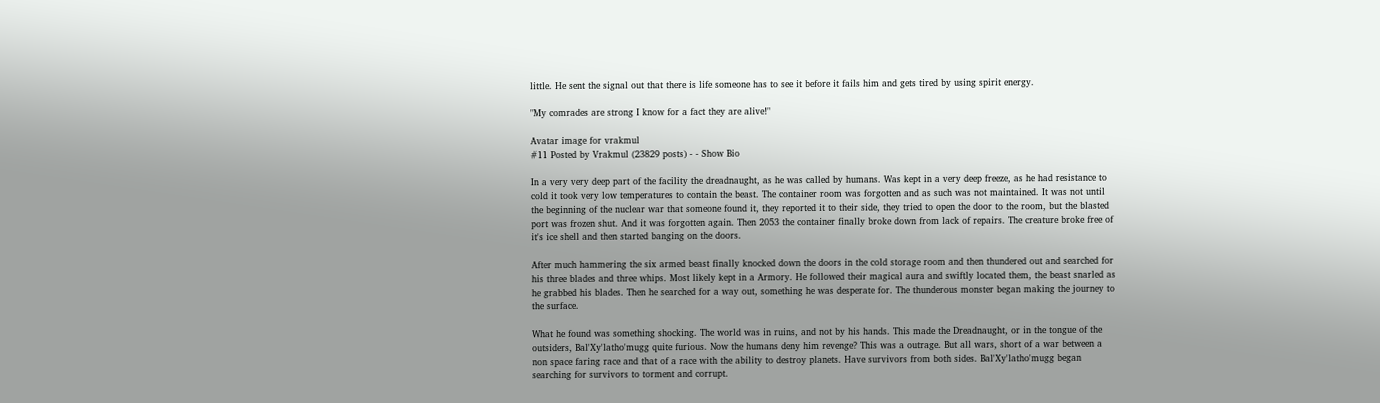little. He sent the signal out that there is life someone has to see it before it fails him and gets tired by using spirit energy.

"My comrades are strong I know for a fact they are alive!"

Avatar image for vrakmul
#11 Posted by Vrakmul (23829 posts) - - Show Bio

In a very very deep part of the facility the dreadnaught, as he was called by humans. Was kept in a very deep freeze, as he had resistance to cold it took very low temperatures to contain the beast. The container room was forgotten and as such was not maintained. It was not until the beginning of the nuclear war that someone found it, they reported it to their side, they tried to open the door to the room, but the blasted port was frozen shut. And it was forgotten again. Then 2053 the container finally broke down from lack of repairs. The creature broke free of it's ice shell and then started banging on the doors.

After much hammering the six armed beast finally knocked down the doors in the cold storage room and then thundered out and searched for his three blades and three whips. Most likely kept in a Armory. He followed their magical aura and swiftly located them, the beast snarled as he grabbed his blades. Then he searched for a way out, something he was desperate for. The thunderous monster began making the journey to the surface.

What he found was something shocking. The world was in ruins, and not by his hands. This made the Dreadnaught, or in the tongue of the outsiders, Bal'Xy'latho'mugg quite furious. Now the humans deny him revenge? This was a outrage. But all wars, short of a war between a non space faring race and that of a race with the ability to destroy planets. Have survivors from both sides. Bal'Xy'latho'mugg began searching for survivors to torment and corrupt.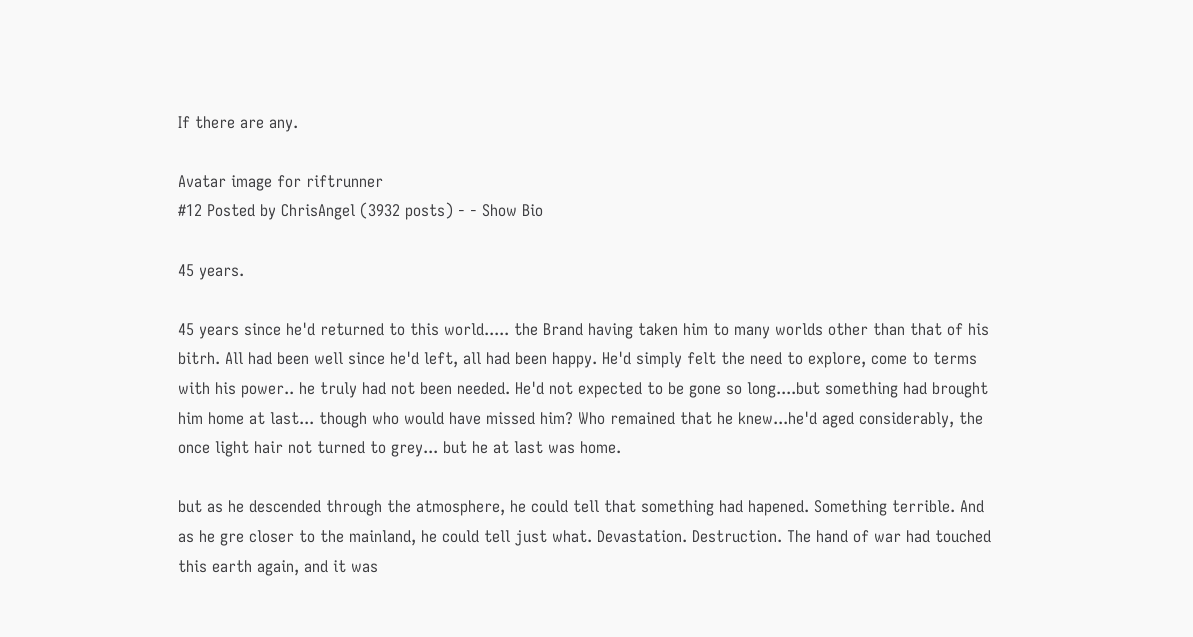If there are any.

Avatar image for riftrunner
#12 Posted by ChrisAngel (3932 posts) - - Show Bio

45 years.

45 years since he'd returned to this world..... the Brand having taken him to many worlds other than that of his bitrh. All had been well since he'd left, all had been happy. He'd simply felt the need to explore, come to terms with his power.. he truly had not been needed. He'd not expected to be gone so long....but something had brought him home at last... though who would have missed him? Who remained that he knew...he'd aged considerably, the once light hair not turned to grey... but he at last was home.

but as he descended through the atmosphere, he could tell that something had hapened. Something terrible. And as he gre closer to the mainland, he could tell just what. Devastation. Destruction. The hand of war had touched this earth again, and it was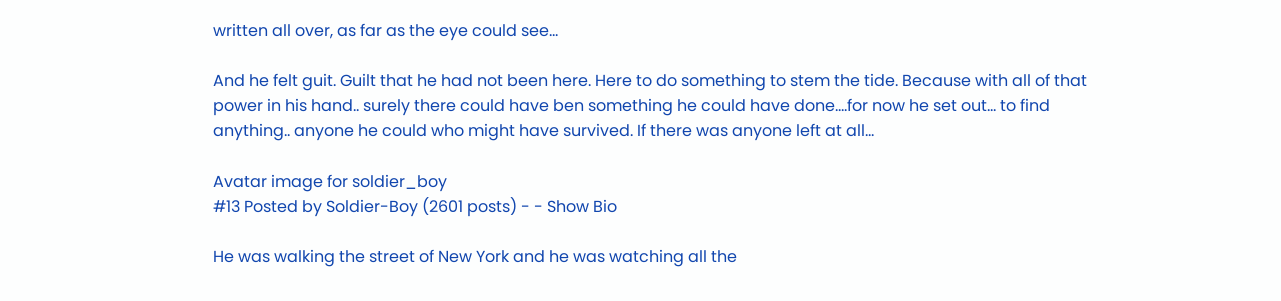written all over, as far as the eye could see...

And he felt guit. Guilt that he had not been here. Here to do something to stem the tide. Because with all of that power in his hand.. surely there could have ben something he could have done....for now he set out... to find anything.. anyone he could who might have survived. If there was anyone left at all...

Avatar image for soldier_boy
#13 Posted by Soldier-Boy (2601 posts) - - Show Bio

He was walking the street of New York and he was watching all the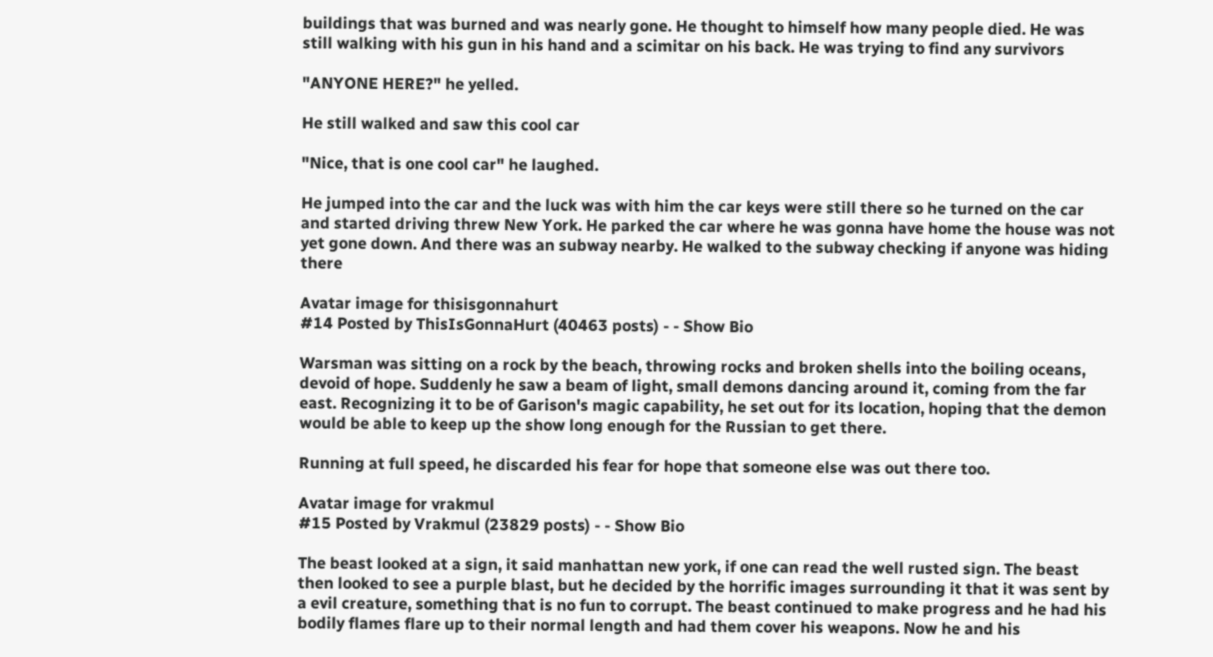buildings that was burned and was nearly gone. He thought to himself how many people died. He was still walking with his gun in his hand and a scimitar on his back. He was trying to find any survivors

"ANYONE HERE?" he yelled.

He still walked and saw this cool car

"Nice, that is one cool car" he laughed.

He jumped into the car and the luck was with him the car keys were still there so he turned on the car and started driving threw New York. He parked the car where he was gonna have home the house was not yet gone down. And there was an subway nearby. He walked to the subway checking if anyone was hiding there

Avatar image for thisisgonnahurt
#14 Posted by ThisIsGonnaHurt (40463 posts) - - Show Bio

Warsman was sitting on a rock by the beach, throwing rocks and broken shells into the boiling oceans, devoid of hope. Suddenly he saw a beam of light, small demons dancing around it, coming from the far east. Recognizing it to be of Garison's magic capability, he set out for its location, hoping that the demon would be able to keep up the show long enough for the Russian to get there.

Running at full speed, he discarded his fear for hope that someone else was out there too.

Avatar image for vrakmul
#15 Posted by Vrakmul (23829 posts) - - Show Bio

The beast looked at a sign, it said manhattan new york, if one can read the well rusted sign. The beast then looked to see a purple blast, but he decided by the horrific images surrounding it that it was sent by a evil creature, something that is no fun to corrupt. The beast continued to make progress and he had his bodily flames flare up to their normal length and had them cover his weapons. Now he and his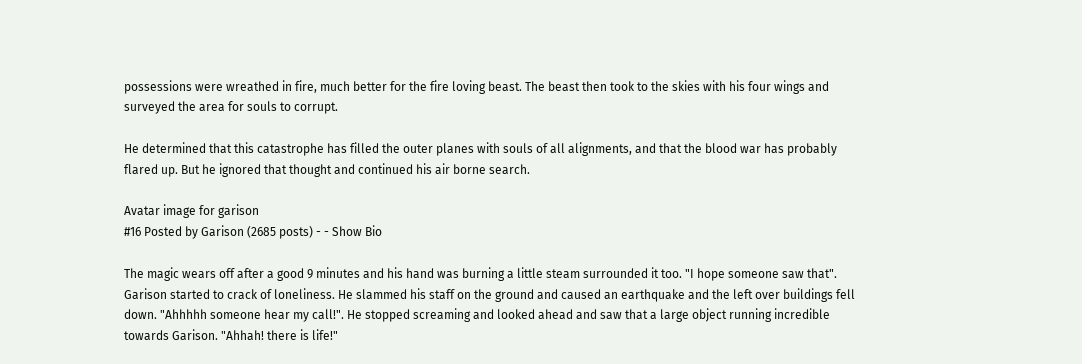possessions were wreathed in fire, much better for the fire loving beast. The beast then took to the skies with his four wings and surveyed the area for souls to corrupt.

He determined that this catastrophe has filled the outer planes with souls of all alignments, and that the blood war has probably flared up. But he ignored that thought and continued his air borne search.

Avatar image for garison
#16 Posted by Garison (2685 posts) - - Show Bio

The magic wears off after a good 9 minutes and his hand was burning a little steam surrounded it too. "I hope someone saw that". Garison started to crack of loneliness. He slammed his staff on the ground and caused an earthquake and the left over buildings fell down. "Ahhhhh someone hear my call!". He stopped screaming and looked ahead and saw that a large object running incredible towards Garison. "Ahhah! there is life!"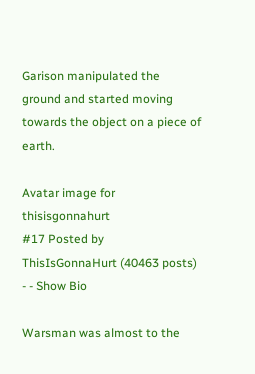Garison manipulated the ground and started moving towards the object on a piece of earth.

Avatar image for thisisgonnahurt
#17 Posted by ThisIsGonnaHurt (40463 posts) - - Show Bio

Warsman was almost to the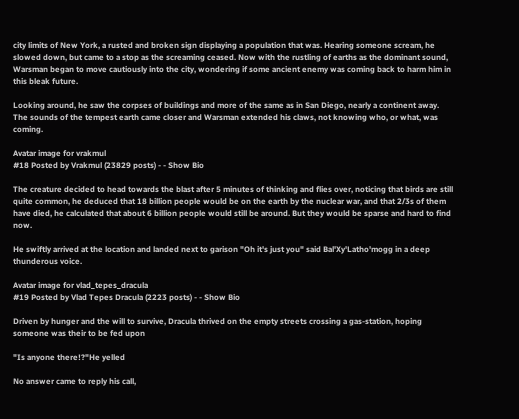city limits of New York, a rusted and broken sign displaying a population that was. Hearing someone scream, he slowed down, but came to a stop as the screaming ceased. Now with the rustling of earths as the dominant sound, Warsman began to move cautiously into the city, wondering if some ancient enemy was coming back to harm him in this bleak future.

Looking around, he saw the corpses of buildings and more of the same as in San Diego, nearly a continent away. The sounds of the tempest earth came closer and Warsman extended his claws, not knowing who, or what, was coming.

Avatar image for vrakmul
#18 Posted by Vrakmul (23829 posts) - - Show Bio

The creature decided to head towards the blast after 5 minutes of thinking and flies over, noticing that birds are still quite common, he deduced that 18 billion people would be on the earth by the nuclear war, and that 2/3s of them have died, he calculated that about 6 billion people would still be around. But they would be sparse and hard to find now.

He swiftly arrived at the location and landed next to garison "Oh it's just you" said Bal'Xy'Latho'mogg in a deep thunderous voice.

Avatar image for vlad_tepes_dracula
#19 Posted by Vlad Tepes Dracula (2223 posts) - - Show Bio

Driven by hunger and the will to survive, Dracula thrived on the empty streets crossing a gas-station, hoping someone was their to be fed upon

"Is anyone there!?"He yelled

No answer came to reply his call,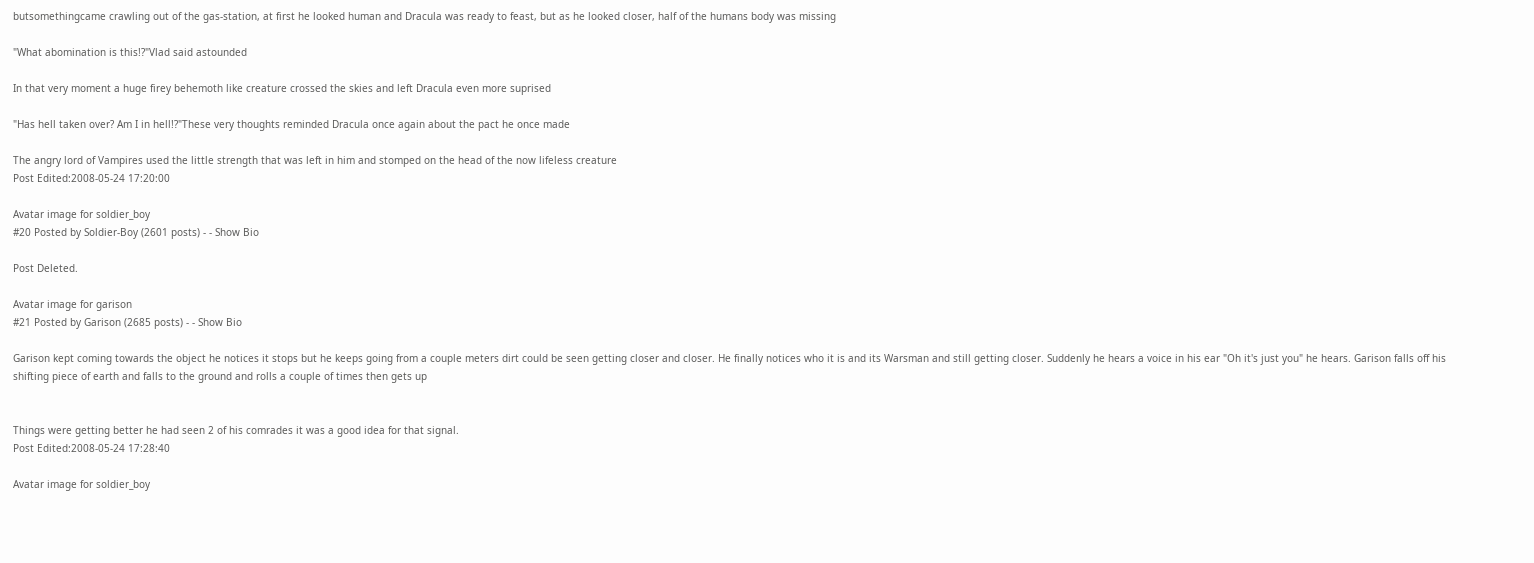butsomethingcame crawling out of the gas-station, at first he looked human and Dracula was ready to feast, but as he looked closer, half of the humans body was missing

"What abomination is this!?"Vlad said astounded

In that very moment a huge firey behemoth like creature crossed the skies and left Dracula even more suprised

"Has hell taken over? Am I in hell!?"These very thoughts reminded Dracula once again about the pact he once made

The angry lord of Vampires used the little strength that was left in him and stomped on the head of the now lifeless creature
Post Edited:2008-05-24 17:20:00

Avatar image for soldier_boy
#20 Posted by Soldier-Boy (2601 posts) - - Show Bio

Post Deleted.

Avatar image for garison
#21 Posted by Garison (2685 posts) - - Show Bio

Garison kept coming towards the object he notices it stops but he keeps going from a couple meters dirt could be seen getting closer and closer. He finally notices who it is and its Warsman and still getting closer. Suddenly he hears a voice in his ear "Oh it's just you" he hears. Garison falls off his shifting piece of earth and falls to the ground and rolls a couple of times then gets up


Things were getting better he had seen 2 of his comrades it was a good idea for that signal.
Post Edited:2008-05-24 17:28:40

Avatar image for soldier_boy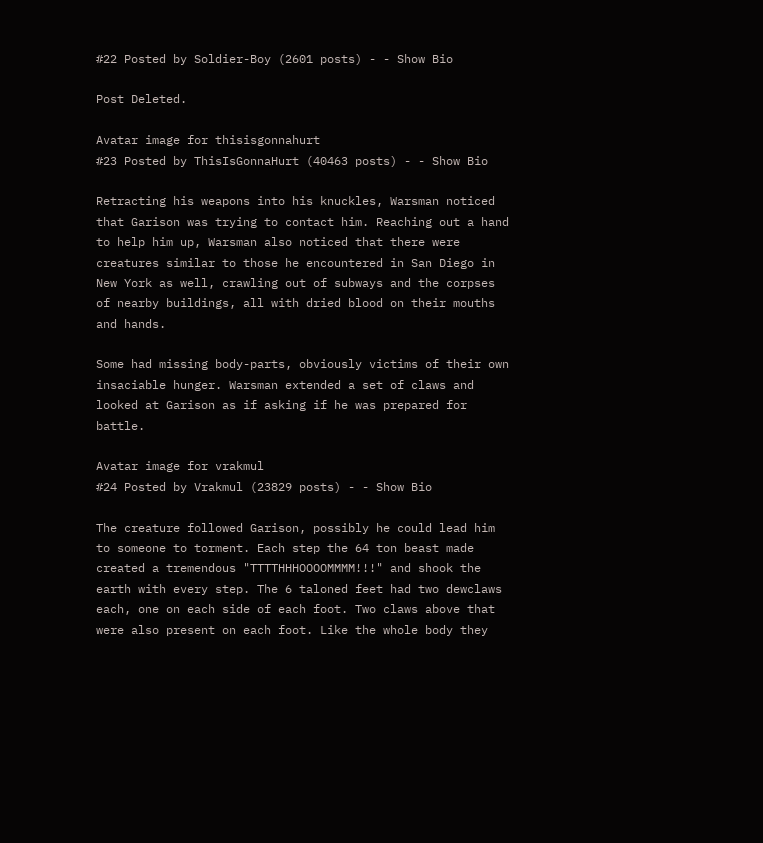#22 Posted by Soldier-Boy (2601 posts) - - Show Bio

Post Deleted.

Avatar image for thisisgonnahurt
#23 Posted by ThisIsGonnaHurt (40463 posts) - - Show Bio

Retracting his weapons into his knuckles, Warsman noticed that Garison was trying to contact him. Reaching out a hand to help him up, Warsman also noticed that there were creatures similar to those he encountered in San Diego in New York as well, crawling out of subways and the corpses of nearby buildings, all with dried blood on their mouths and hands.

Some had missing body-parts, obviously victims of their own insaciable hunger. Warsman extended a set of claws and looked at Garison as if asking if he was prepared for battle.

Avatar image for vrakmul
#24 Posted by Vrakmul (23829 posts) - - Show Bio

The creature followed Garison, possibly he could lead him to someone to torment. Each step the 64 ton beast made created a tremendous "TTTTHHHOOOOMMMM!!!" and shook the earth with every step. The 6 taloned feet had two dewclaws each, one on each side of each foot. Two claws above that were also present on each foot. Like the whole body they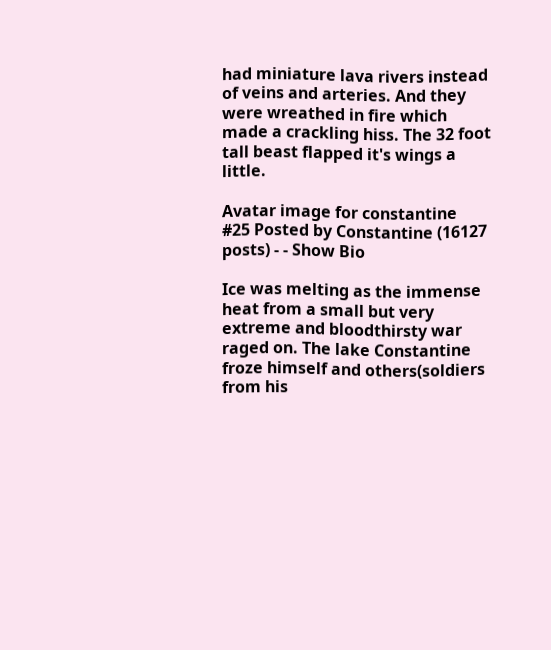had miniature lava rivers instead of veins and arteries. And they were wreathed in fire which made a crackling hiss. The 32 foot tall beast flapped it's wings a little.

Avatar image for constantine
#25 Posted by Constantine (16127 posts) - - Show Bio

Ice was melting as the immense heat from a small but very extreme and bloodthirsty war raged on. The lake Constantine froze himself and others(soldiers from his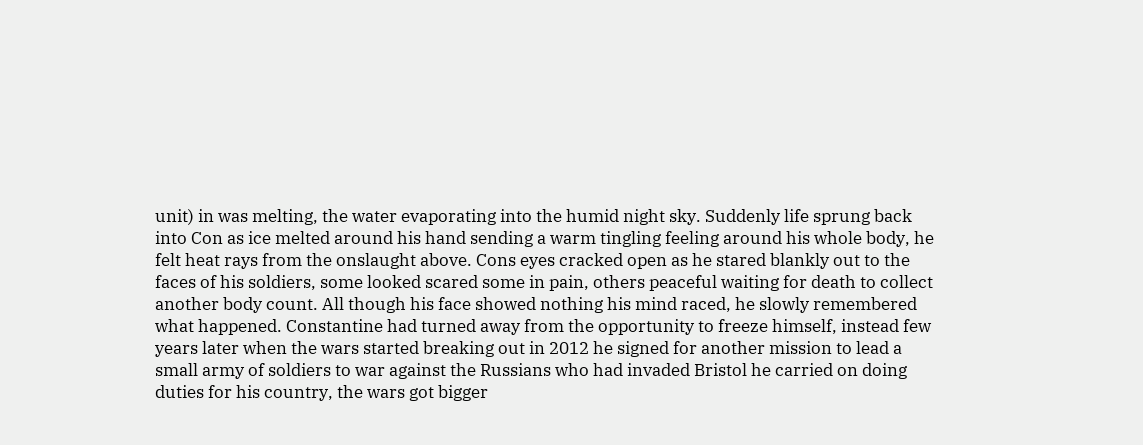unit) in was melting, the water evaporating into the humid night sky. Suddenly life sprung back into Con as ice melted around his hand sending a warm tingling feeling around his whole body, he felt heat rays from the onslaught above. Cons eyes cracked open as he stared blankly out to the faces of his soldiers, some looked scared some in pain, others peaceful waiting for death to collect another body count. All though his face showed nothing his mind raced, he slowly remembered what happened. Constantine had turned away from the opportunity to freeze himself, instead few years later when the wars started breaking out in 2012 he signed for another mission to lead a small army of soldiers to war against the Russians who had invaded Bristol he carried on doing duties for his country, the wars got bigger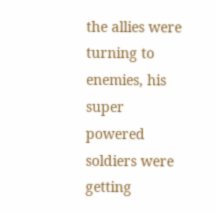the allies were turning to enemies, his super powered soldiers were getting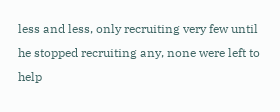less and less, only recruiting very few until he stopped recruiting any, none were left to help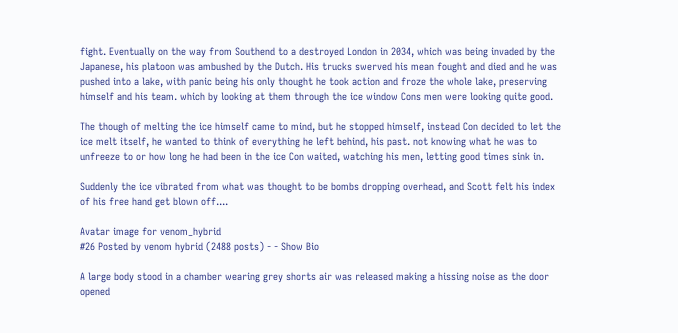fight. Eventually on the way from Southend to a destroyed London in 2034, which was being invaded by the Japanese, his platoon was ambushed by the Dutch. His trucks swerved his mean fought and died and he was pushed into a lake, with panic being his only thought he took action and froze the whole lake, preserving himself and his team. which by looking at them through the ice window Cons men were looking quite good.

The though of melting the ice himself came to mind, but he stopped himself, instead Con decided to let the ice melt itself, he wanted to think of everything he left behind, his past. not knowing what he was to unfreeze to or how long he had been in the ice Con waited, watching his men, letting good times sink in.

Suddenly the ice vibrated from what was thought to be bombs dropping overhead, and Scott felt his index of his free hand get blown off....

Avatar image for venom_hybrid
#26 Posted by venom hybrid (2488 posts) - - Show Bio

A large body stood in a chamber wearing grey shorts air was released making a hissing noise as the door opened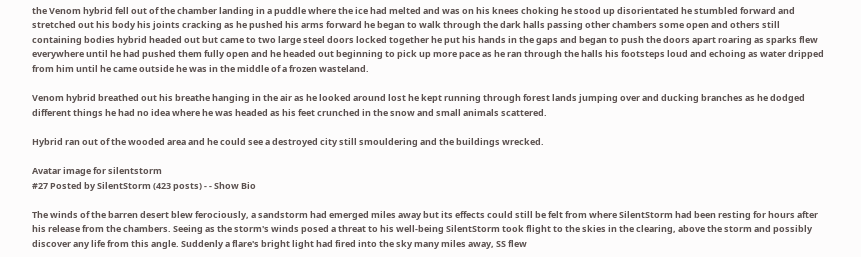the Venom hybrid fell out of the chamber landing in a puddle where the ice had melted and was on his knees choking he stood up disorientated he stumbled forward and stretched out his body his joints cracking as he pushed his arms forward he began to walk through the dark halls passing other chambers some open and others still containing bodies hybrid headed out but came to two large steel doors locked together he put his hands in the gaps and began to push the doors apart roaring as sparks flew everywhere until he had pushed them fully open and he headed out beginning to pick up more pace as he ran through the halls his footsteps loud and echoing as water dripped from him until he came outside he was in the middle of a frozen wasteland.

Venom hybrid breathed out his breathe hanging in the air as he looked around lost he kept running through forest lands jumping over and ducking branches as he dodged different things he had no idea where he was headed as his feet crunched in the snow and small animals scattered.

Hybrid ran out of the wooded area and he could see a destroyed city still smouldering and the buildings wrecked.

Avatar image for silentstorm
#27 Posted by SilentStorm (423 posts) - - Show Bio

The winds of the barren desert blew ferociously, a sandstorm had emerged miles away but its effects could still be felt from where SilentStorm had been resting for hours after his release from the chambers. Seeing as the storm's winds posed a threat to his well-being SilentStorm took flight to the skies in the clearing, above the storm and possibly discover any life from this angle. Suddenly a flare's bright light had fired into the sky many miles away, SS flew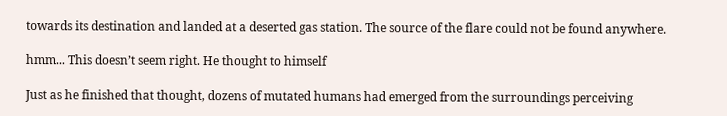towards its destination and landed at a deserted gas station. The source of the flare could not be found anywhere.

hmm... This doesn’t seem right. He thought to himself

Just as he finished that thought, dozens of mutated humans had emerged from the surroundings perceiving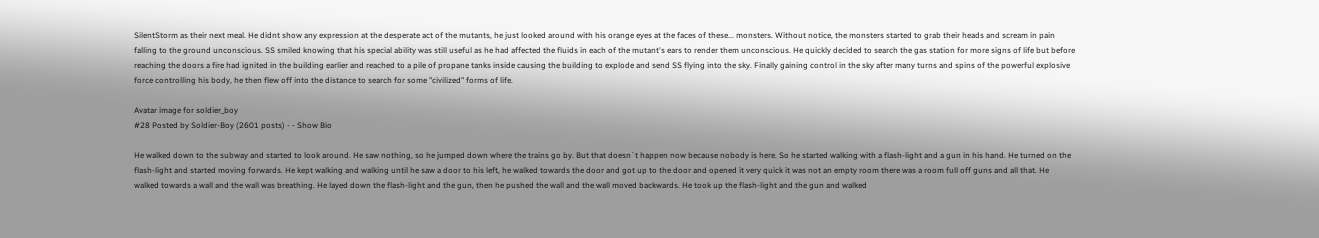SilentStorm as their next meal. He didnt show any expression at the desperate act of the mutants, he just looked around with his orange eyes at the faces of these... monsters. Without notice, the monsters started to grab their heads and scream in pain falling to the ground unconscious. SS smiled knowing that his special ability was still useful as he had affected the fluids in each of the mutant's ears to render them unconscious. He quickly decided to search the gas station for more signs of life but before reaching the doors a fire had ignited in the building earlier and reached to a pile of propane tanks inside causing the building to explode and send SS flying into the sky. Finally gaining control in the sky after many turns and spins of the powerful explosive force controlling his body, he then flew off into the distance to search for some "civilized" forms of life.

Avatar image for soldier_boy
#28 Posted by Soldier-Boy (2601 posts) - - Show Bio

He walked down to the subway and started to look around. He saw nothing, so he jumped down where the trains go by. But that doesn´t happen now because nobody is here. So he started walking with a flash-light and a gun in his hand. He turned on the flash-light and started moving forwards. He kept walking and walking until he saw a door to his left, he walked towards the door and got up to the door and opened it very quick it was not an empty room there was a room full off guns and all that. He walked towards a wall and the wall was breathing. He layed down the flash-light and the gun, then he pushed the wall and the wall moved backwards. He took up the flash-light and the gun and walked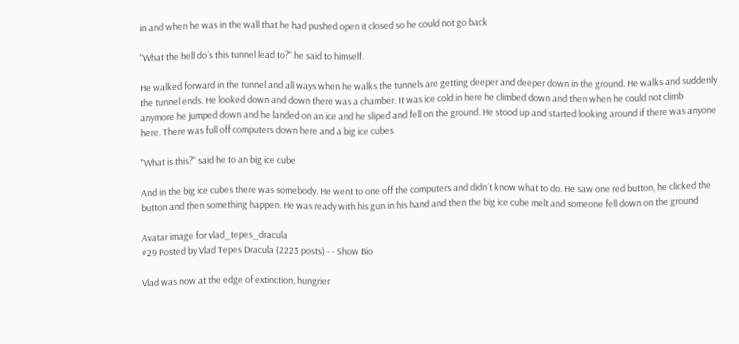in and when he was in the wall that he had pushed open it closed so he could not go back

"What the hell do´s this tunnel lead to?" he said to himself.

He walked forward in the tunnel and all ways when he walks the tunnels are getting deeper and deeper down in the ground. He walks and suddenly the tunnel ends. He looked down and down there was a chamber. It was ice cold in here he climbed down and then when he could not climb anymore he jumped down and he landed on an ice and he sliped and fell on the ground. He stood up and started looking around if there was anyone here. There was full off computers down here and a big ice cubes

"What is this?" said he to an big ice cube

And in the big ice cubes there was somebody. He went to one off the computers and didn´t know what to do. He saw one red button, he clicked the button and then something happen. He was ready with his gun in his hand and then the big ice cube melt and someone fell down on the ground

Avatar image for vlad_tepes_dracula
#29 Posted by Vlad Tepes Dracula (2223 posts) - - Show Bio

Vlad was now at the edge of extinction, hungrier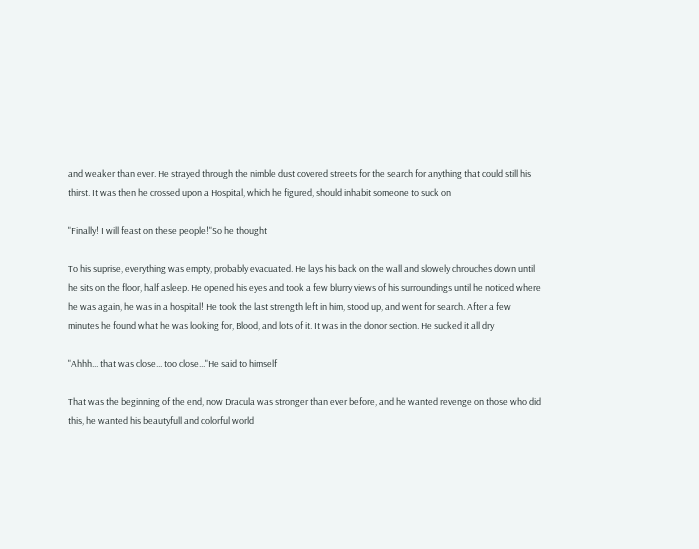and weaker than ever. He strayed through the nimble dust covered streets for the search for anything that could still his thirst. It was then he crossed upon a Hospital, which he figured, should inhabit someone to suck on

"Finally! I will feast on these people!"So he thought

To his suprise, everything was empty, probably evacuated. He lays his back on the wall and slowely chrouches down until he sits on the floor, half asleep. He opened his eyes and took a few blurry views of his surroundings until he noticed where he was again, he was in a hospital! He took the last strength left in him, stood up, and went for search. After a few minutes he found what he was looking for, Blood, and lots of it. It was in the donor section. He sucked it all dry

"Ahhh... that was close... too close..."He said to himself

That was the beginning of the end, now Dracula was stronger than ever before, and he wanted revenge on those who did this, he wanted his beautyfull and colorful world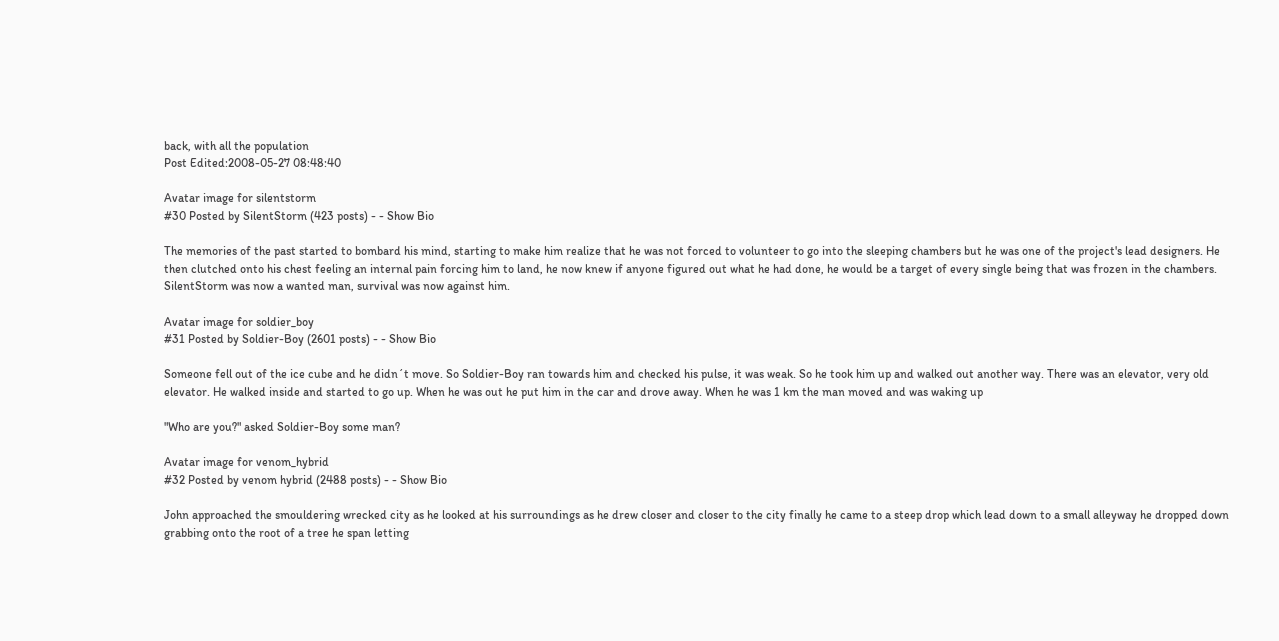back, with all the population
Post Edited:2008-05-27 08:48:40

Avatar image for silentstorm
#30 Posted by SilentStorm (423 posts) - - Show Bio

The memories of the past started to bombard his mind, starting to make him realize that he was not forced to volunteer to go into the sleeping chambers but he was one of the project's lead designers. He then clutched onto his chest feeling an internal pain forcing him to land, he now knew if anyone figured out what he had done, he would be a target of every single being that was frozen in the chambers. SilentStorm was now a wanted man, survival was now against him.

Avatar image for soldier_boy
#31 Posted by Soldier-Boy (2601 posts) - - Show Bio

Someone fell out of the ice cube and he didn´t move. So Soldier-Boy ran towards him and checked his pulse, it was weak. So he took him up and walked out another way. There was an elevator, very old elevator. He walked inside and started to go up. When he was out he put him in the car and drove away. When he was 1 km the man moved and was waking up

"Who are you?" asked Soldier-Boy some man?

Avatar image for venom_hybrid
#32 Posted by venom hybrid (2488 posts) - - Show Bio

John approached the smouldering wrecked city as he looked at his surroundings as he drew closer and closer to the city finally he came to a steep drop which lead down to a small alleyway he dropped down grabbing onto the root of a tree he span letting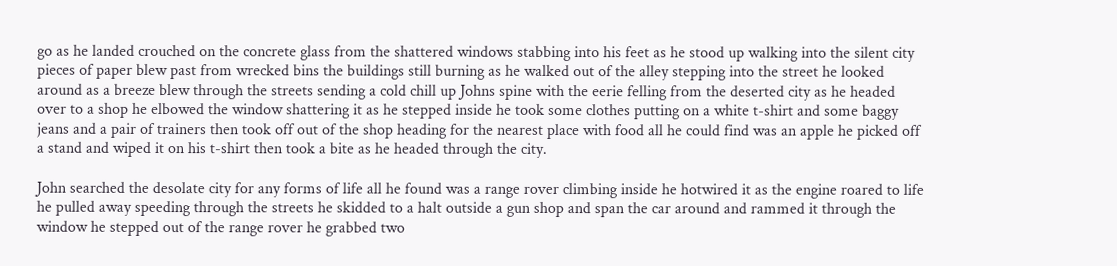go as he landed crouched on the concrete glass from the shattered windows stabbing into his feet as he stood up walking into the silent city pieces of paper blew past from wrecked bins the buildings still burning as he walked out of the alley stepping into the street he looked around as a breeze blew through the streets sending a cold chill up Johns spine with the eerie felling from the deserted city as he headed over to a shop he elbowed the window shattering it as he stepped inside he took some clothes putting on a white t-shirt and some baggy jeans and a pair of trainers then took off out of the shop heading for the nearest place with food all he could find was an apple he picked off a stand and wiped it on his t-shirt then took a bite as he headed through the city.

John searched the desolate city for any forms of life all he found was a range rover climbing inside he hotwired it as the engine roared to life he pulled away speeding through the streets he skidded to a halt outside a gun shop and span the car around and rammed it through the window he stepped out of the range rover he grabbed two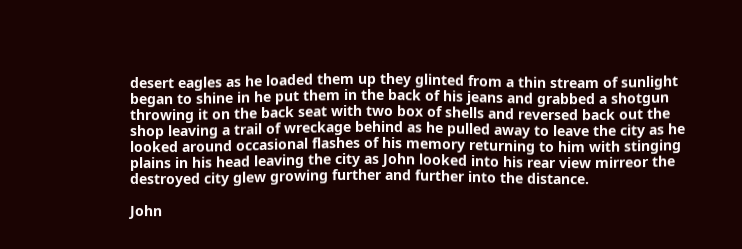desert eagles as he loaded them up they glinted from a thin stream of sunlight began to shine in he put them in the back of his jeans and grabbed a shotgun throwing it on the back seat with two box of shells and reversed back out the shop leaving a trail of wreckage behind as he pulled away to leave the city as he looked around occasional flashes of his memory returning to him with stinging plains in his head leaving the city as John looked into his rear view mirreor the destroyed city glew growing further and further into the distance.

John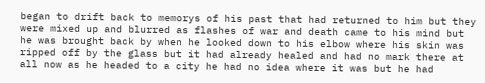began to drift back to memorys of his past that had returned to him but they were mixed up and blurred as flashes of war and death came to his mind but he was brought back by when he looked down to his elbow where his skin was ripped off by the glass but it had already healed and had no mark there at all now as he headed to a city he had no idea where it was but he had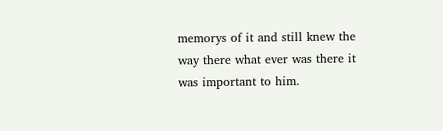memorys of it and still knew the way there what ever was there it was important to him.